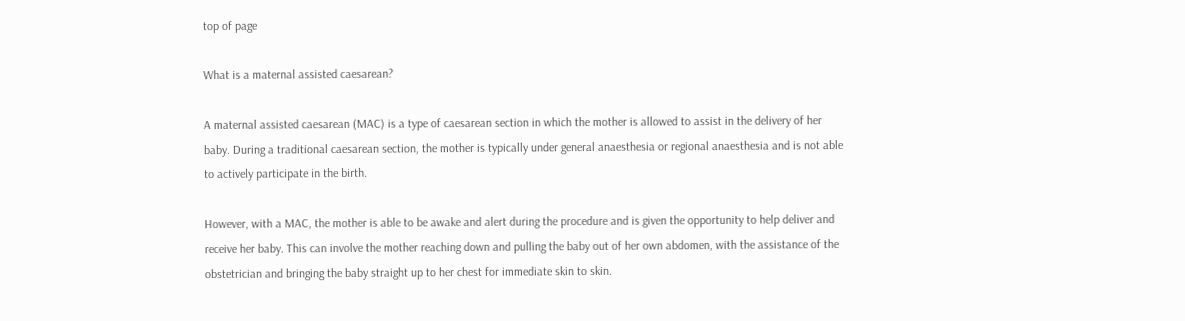top of page

What is a maternal assisted caesarean?

A maternal assisted caesarean (MAC) is a type of caesarean section in which the mother is allowed to assist in the delivery of her baby. During a traditional caesarean section, the mother is typically under general anaesthesia or regional anaesthesia and is not able to actively participate in the birth.

However, with a MAC, the mother is able to be awake and alert during the procedure and is given the opportunity to help deliver and receive her baby. This can involve the mother reaching down and pulling the baby out of her own abdomen, with the assistance of the obstetrician and bringing the baby straight up to her chest for immediate skin to skin.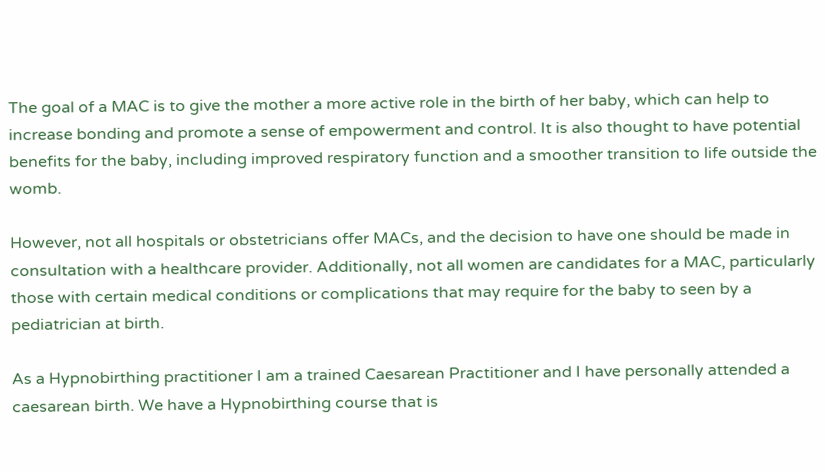The goal of a MAC is to give the mother a more active role in the birth of her baby, which can help to increase bonding and promote a sense of empowerment and control. It is also thought to have potential benefits for the baby, including improved respiratory function and a smoother transition to life outside the womb.

However, not all hospitals or obstetricians offer MACs, and the decision to have one should be made in consultation with a healthcare provider. Additionally, not all women are candidates for a MAC, particularly those with certain medical conditions or complications that may require for the baby to seen by a pediatrician at birth.

As a Hypnobirthing practitioner I am a trained Caesarean Practitioner and I have personally attended a caesarean birth. We have a Hypnobirthing course that is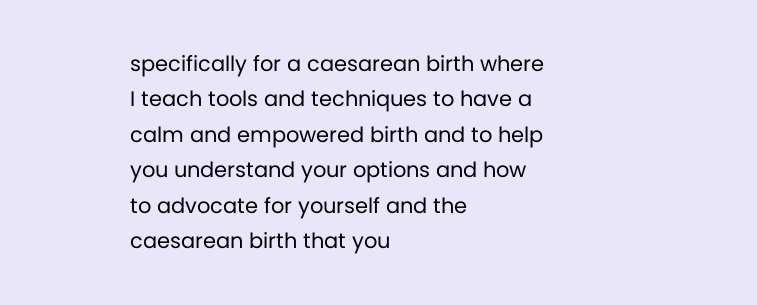specifically for a caesarean birth where I teach tools and techniques to have a calm and empowered birth and to help you understand your options and how to advocate for yourself and the caesarean birth that you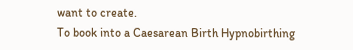want to create.
To book into a Caesarean Birth Hypnobirthing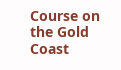Course on the Gold Coast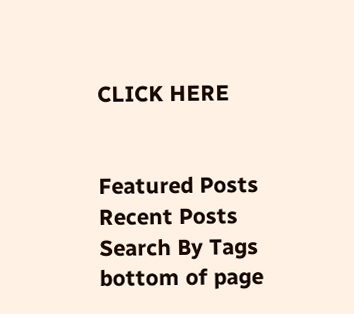CLICK HERE


Featured Posts
Recent Posts
Search By Tags
bottom of page